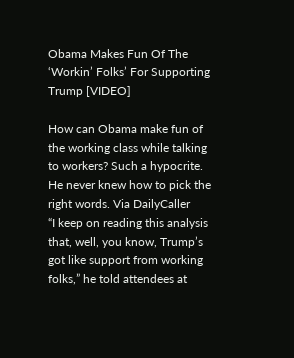Obama Makes Fun Of The ‘Workin’ Folks’ For Supporting Trump [VIDEO]

How can Obama make fun of the working class while talking to workers? Such a hypocrite. He never knew how to pick the right words. Via DailyCaller
“I keep on reading this analysis that, well, you know, Trump’s got like support from working folks,” he told attendees at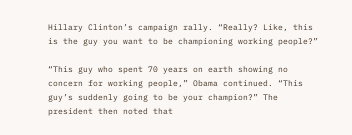Hillary Clinton’s campaign rally. “Really? Like, this is the guy you want to be championing working people?”

“This guy who spent 70 years on earth showing no concern for working people,” Obama continued. “This guy’s suddenly going to be your champion?” The president then noted that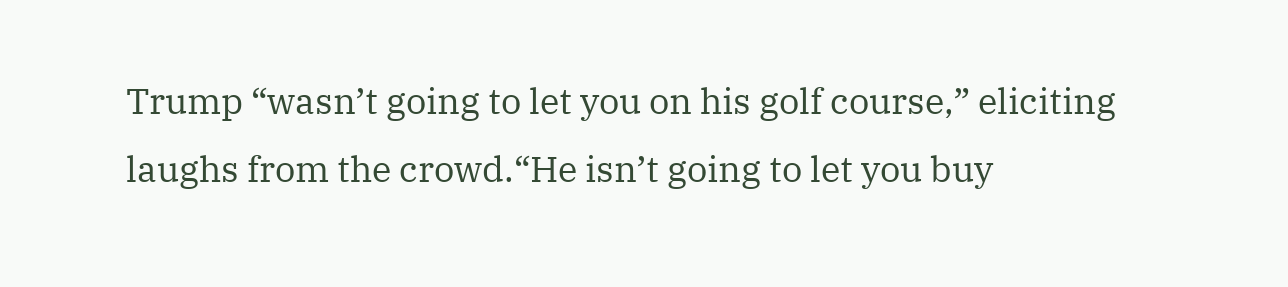Trump “wasn’t going to let you on his golf course,” eliciting laughs from the crowd.“He isn’t going to let you buy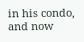in his condo, and now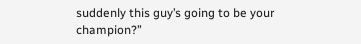suddenly this guy’s going to be your champion?”